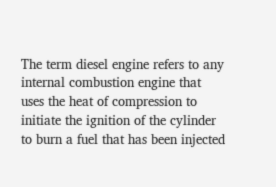The term diesel engine refers to any internal combustion engine that uses the heat of compression to initiate the ignition of the cylinder to burn a fuel that has been injected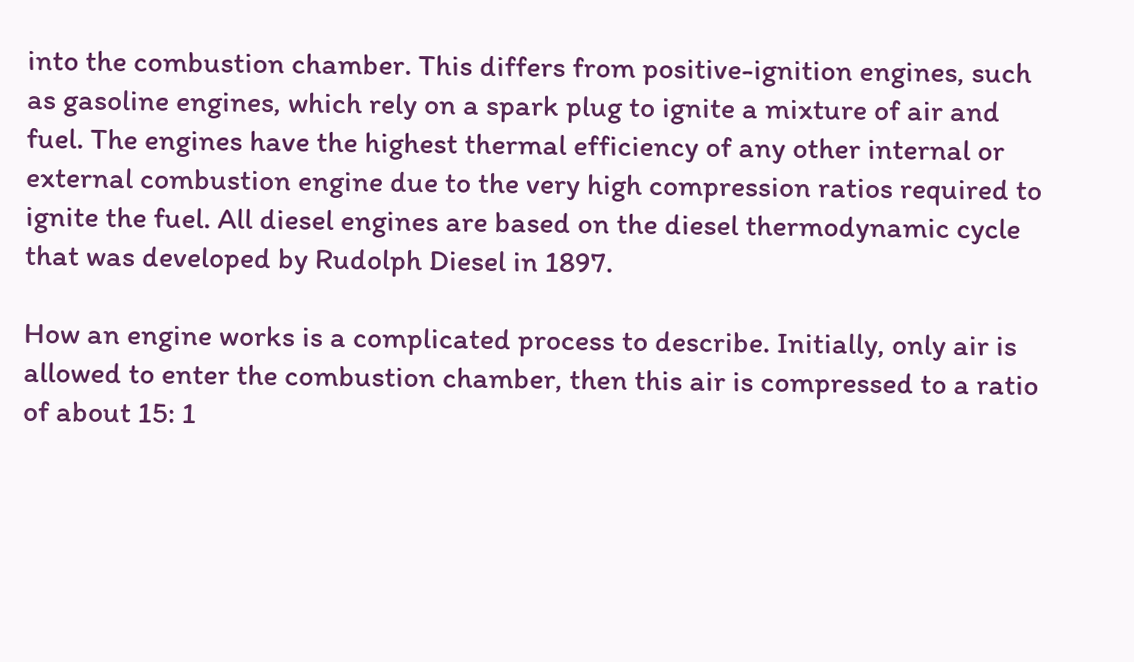into the combustion chamber. This differs from positive-ignition engines, such as gasoline engines, which rely on a spark plug to ignite a mixture of air and fuel. The engines have the highest thermal efficiency of any other internal or external combustion engine due to the very high compression ratios required to ignite the fuel. All diesel engines are based on the diesel thermodynamic cycle that was developed by Rudolph Diesel in 1897.

How an engine works is a complicated process to describe. Initially, only air is allowed to enter the combustion chamber, then this air is compressed to a ratio of about 15: 1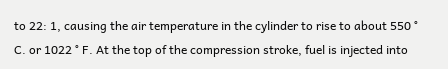to 22: 1, causing the air temperature in the cylinder to rise to about 550 ° C. or 1022 ° F. At the top of the compression stroke, fuel is injected into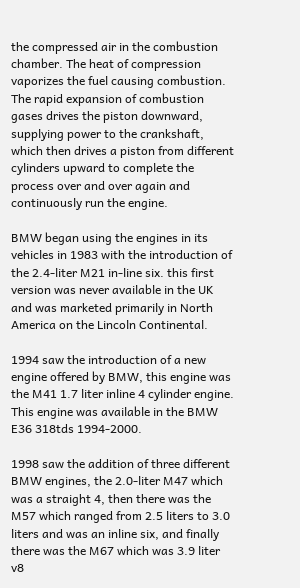the compressed air in the combustion chamber. The heat of compression vaporizes the fuel causing combustion. The rapid expansion of combustion gases drives the piston downward, supplying power to the crankshaft, which then drives a piston from different cylinders upward to complete the process over and over again and continuously run the engine.

BMW began using the engines in its vehicles in 1983 with the introduction of the 2.4-liter M21 in-line six. this first version was never available in the UK and was marketed primarily in North America on the Lincoln Continental.

1994 saw the introduction of a new engine offered by BMW, this engine was the M41 1.7 liter inline 4 cylinder engine. This engine was available in the BMW E36 318tds 1994-2000.

1998 saw the addition of three different BMW engines, the 2.0-liter M47 which was a straight 4, then there was the M57 which ranged from 2.5 liters to 3.0 liters and was an inline six, and finally there was the M67 which was 3.9 liter v8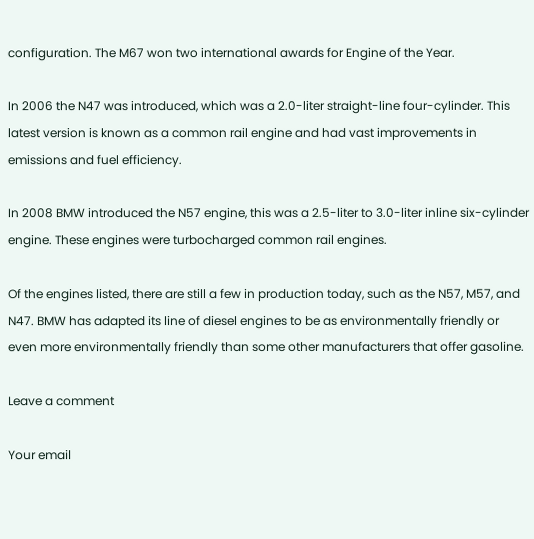configuration. The M67 won two international awards for Engine of the Year.

In 2006 the N47 was introduced, which was a 2.0-liter straight-line four-cylinder. This latest version is known as a common rail engine and had vast improvements in emissions and fuel efficiency.

In 2008 BMW introduced the N57 engine, this was a 2.5-liter to 3.0-liter inline six-cylinder engine. These engines were turbocharged common rail engines.

Of the engines listed, there are still a few in production today, such as the N57, M57, and N47. BMW has adapted its line of diesel engines to be as environmentally friendly or even more environmentally friendly than some other manufacturers that offer gasoline.

Leave a comment

Your email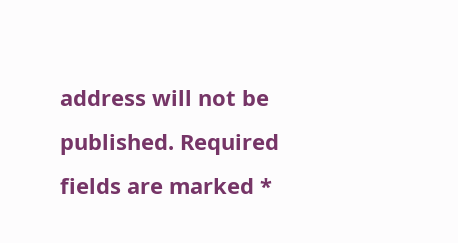address will not be published. Required fields are marked *